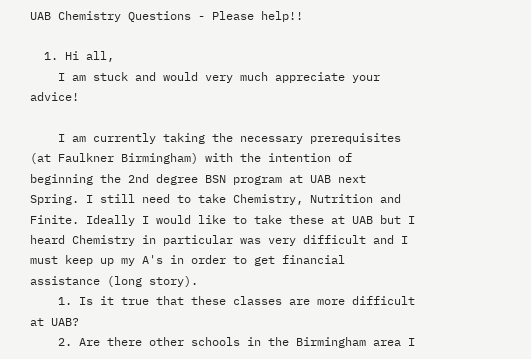UAB Chemistry Questions - Please help!!

  1. Hi all,
    I am stuck and would very much appreciate your advice!

    I am currently taking the necessary prerequisites (at Faulkner Birmingham) with the intention of beginning the 2nd degree BSN program at UAB next Spring. I still need to take Chemistry, Nutrition and Finite. Ideally I would like to take these at UAB but I heard Chemistry in particular was very difficult and I must keep up my A's in order to get financial assistance (long story).
    1. Is it true that these classes are more difficult at UAB?
    2. Are there other schools in the Birmingham area I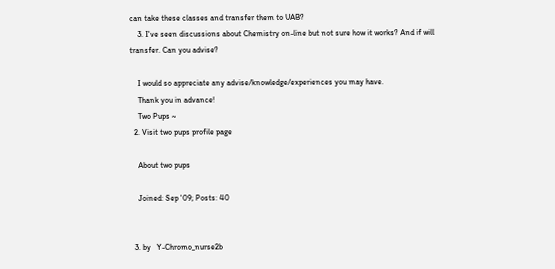can take these classes and transfer them to UAB?
    3. I've seen discussions about Chemistry on-line but not sure how it works? And if will transfer. Can you advise?

    I would so appreciate any advise/knowledge/experiences you may have.
    Thank you in advance!
    Two Pups ~
  2. Visit two pups profile page

    About two pups

    Joined: Sep '09; Posts: 40


  3. by   Y-Chromo_nurse2b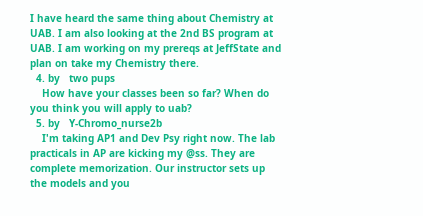I have heard the same thing about Chemistry at UAB. I am also looking at the 2nd BS program at UAB. I am working on my prereqs at JeffState and plan on take my Chemistry there.
  4. by   two pups
    How have your classes been so far? When do you think you will apply to uab?
  5. by   Y-Chromo_nurse2b
    I'm taking AP1 and Dev Psy right now. The lab practicals in AP are kicking my @ss. They are complete memorization. Our instructor sets up the models and you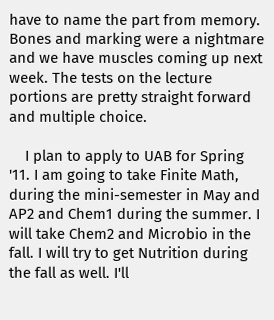have to name the part from memory. Bones and marking were a nightmare and we have muscles coming up next week. The tests on the lecture portions are pretty straight forward and multiple choice.

    I plan to apply to UAB for Spring '11. I am going to take Finite Math, during the mini-semester in May and AP2 and Chem1 during the summer. I will take Chem2 and Microbio in the fall. I will try to get Nutrition during the fall as well. I'll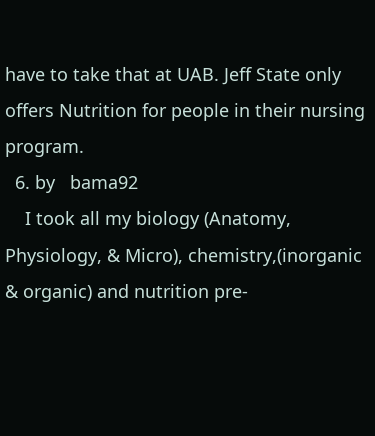have to take that at UAB. Jeff State only offers Nutrition for people in their nursing program.
  6. by   bama92
    I took all my biology (Anatomy, Physiology, & Micro), chemistry,(inorganic & organic) and nutrition pre-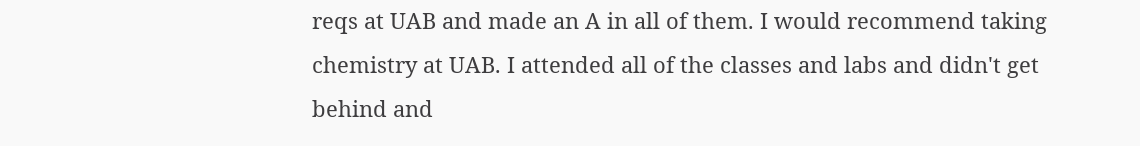reqs at UAB and made an A in all of them. I would recommend taking chemistry at UAB. I attended all of the classes and labs and didn't get behind and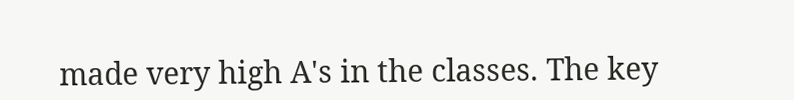made very high A's in the classes. The key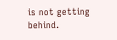is not getting behind.